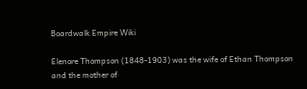Boardwalk Empire Wiki

Elenore Thompson (1848-1903) was the wife of Ethan Thompson and the mother of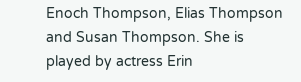Enoch Thompson, Elias Thompson and Susan Thompson. She is played by actress Erin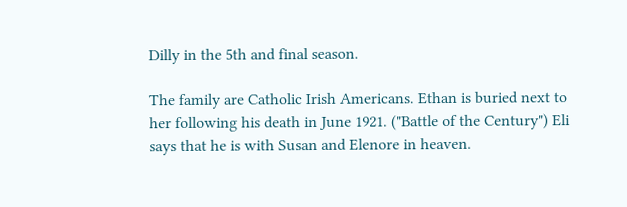Dilly in the 5th and final season.

The family are Catholic Irish Americans. Ethan is buried next to her following his death in June 1921. ("Battle of the Century") Eli says that he is with Susan and Elenore in heaven.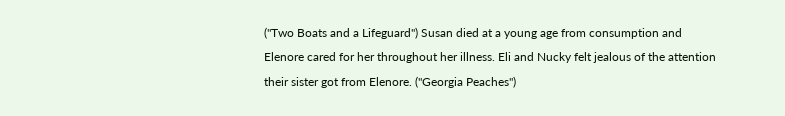("Two Boats and a Lifeguard") Susan died at a young age from consumption and Elenore cared for her throughout her illness. Eli and Nucky felt jealous of the attention their sister got from Elenore. ("Georgia Peaches")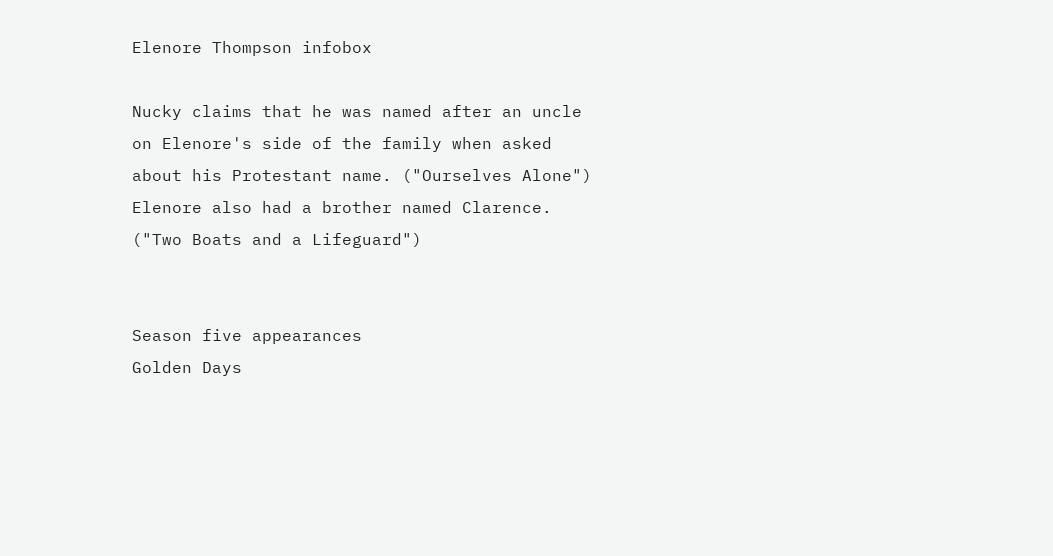Elenore Thompson infobox

Nucky claims that he was named after an uncle on Elenore's side of the family when asked about his Protestant name. ("Ourselves Alone")  Elenore also had a brother named Clarence. ("Two Boats and a Lifeguard")


Season five appearances
Golden Days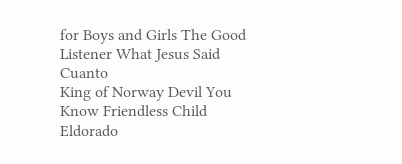for Boys and Girls The Good Listener What Jesus Said Cuanto
King of Norway Devil You Know Friendless Child Eldorado